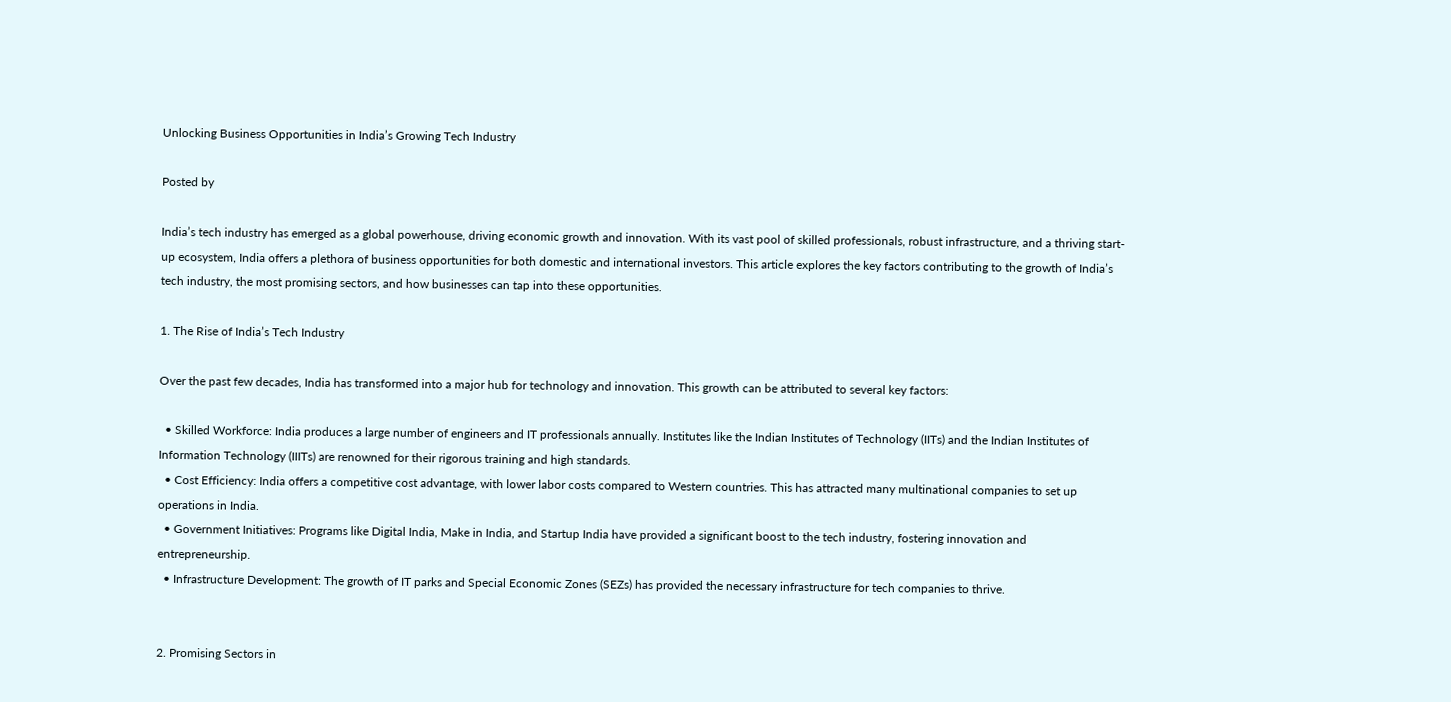Unlocking Business Opportunities in India’s Growing Tech Industry

Posted by

India’s tech industry has emerged as a global powerhouse, driving economic growth and innovation. With its vast pool of skilled professionals, robust infrastructure, and a thriving start-up ecosystem, India offers a plethora of business opportunities for both domestic and international investors. This article explores the key factors contributing to the growth of India’s tech industry, the most promising sectors, and how businesses can tap into these opportunities.

1. The Rise of India’s Tech Industry

Over the past few decades, India has transformed into a major hub for technology and innovation. This growth can be attributed to several key factors:

  • Skilled Workforce: India produces a large number of engineers and IT professionals annually. Institutes like the Indian Institutes of Technology (IITs) and the Indian Institutes of Information Technology (IIITs) are renowned for their rigorous training and high standards.
  • Cost Efficiency: India offers a competitive cost advantage, with lower labor costs compared to Western countries. This has attracted many multinational companies to set up operations in India.
  • Government Initiatives: Programs like Digital India, Make in India, and Startup India have provided a significant boost to the tech industry, fostering innovation and entrepreneurship.
  • Infrastructure Development: The growth of IT parks and Special Economic Zones (SEZs) has provided the necessary infrastructure for tech companies to thrive.


2. Promising Sectors in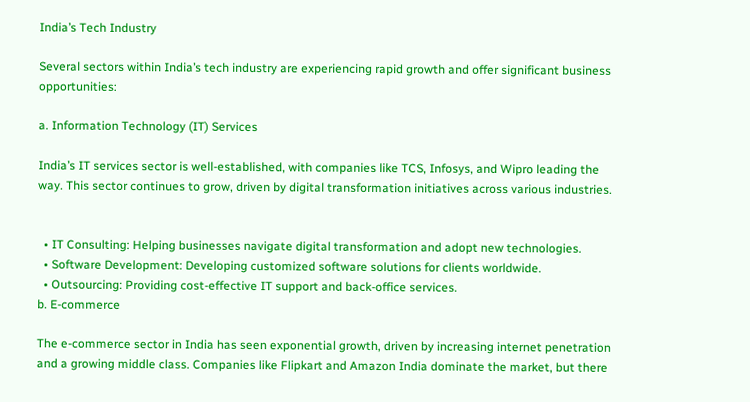India’s Tech Industry

Several sectors within India’s tech industry are experiencing rapid growth and offer significant business opportunities:

a. Information Technology (IT) Services

India’s IT services sector is well-established, with companies like TCS, Infosys, and Wipro leading the way. This sector continues to grow, driven by digital transformation initiatives across various industries.


  • IT Consulting: Helping businesses navigate digital transformation and adopt new technologies.
  • Software Development: Developing customized software solutions for clients worldwide.
  • Outsourcing: Providing cost-effective IT support and back-office services.
b. E-commerce

The e-commerce sector in India has seen exponential growth, driven by increasing internet penetration and a growing middle class. Companies like Flipkart and Amazon India dominate the market, but there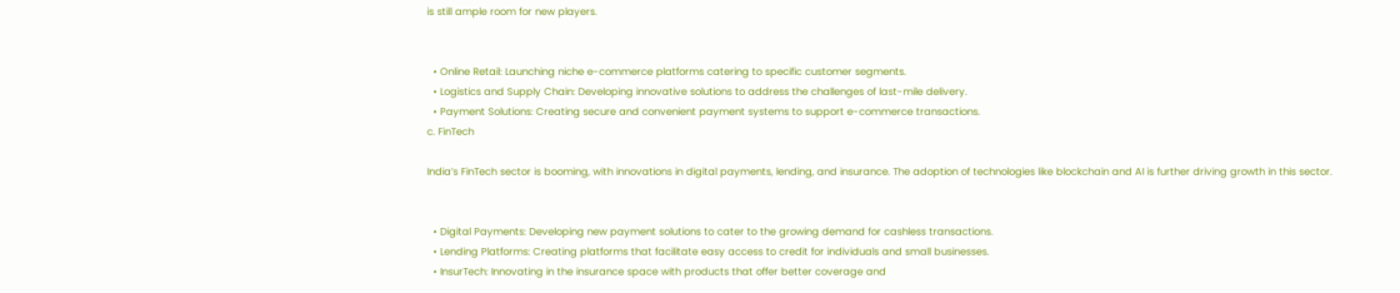is still ample room for new players.


  • Online Retail: Launching niche e-commerce platforms catering to specific customer segments.
  • Logistics and Supply Chain: Developing innovative solutions to address the challenges of last-mile delivery.
  • Payment Solutions: Creating secure and convenient payment systems to support e-commerce transactions.
c. FinTech

India’s FinTech sector is booming, with innovations in digital payments, lending, and insurance. The adoption of technologies like blockchain and AI is further driving growth in this sector.


  • Digital Payments: Developing new payment solutions to cater to the growing demand for cashless transactions.
  • Lending Platforms: Creating platforms that facilitate easy access to credit for individuals and small businesses.
  • InsurTech: Innovating in the insurance space with products that offer better coverage and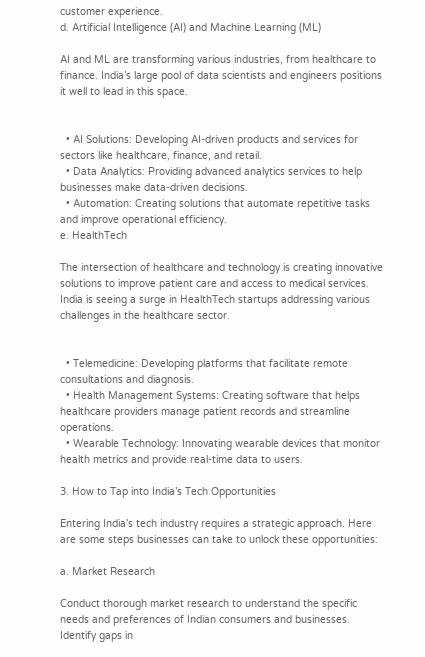customer experience.
d. Artificial Intelligence (AI) and Machine Learning (ML)

AI and ML are transforming various industries, from healthcare to finance. India’s large pool of data scientists and engineers positions it well to lead in this space.


  • AI Solutions: Developing AI-driven products and services for sectors like healthcare, finance, and retail.
  • Data Analytics: Providing advanced analytics services to help businesses make data-driven decisions.
  • Automation: Creating solutions that automate repetitive tasks and improve operational efficiency.
e. HealthTech

The intersection of healthcare and technology is creating innovative solutions to improve patient care and access to medical services. India is seeing a surge in HealthTech startups addressing various challenges in the healthcare sector.


  • Telemedicine: Developing platforms that facilitate remote consultations and diagnosis.
  • Health Management Systems: Creating software that helps healthcare providers manage patient records and streamline operations.
  • Wearable Technology: Innovating wearable devices that monitor health metrics and provide real-time data to users.

3. How to Tap into India’s Tech Opportunities

Entering India’s tech industry requires a strategic approach. Here are some steps businesses can take to unlock these opportunities:

a. Market Research

Conduct thorough market research to understand the specific needs and preferences of Indian consumers and businesses. Identify gaps in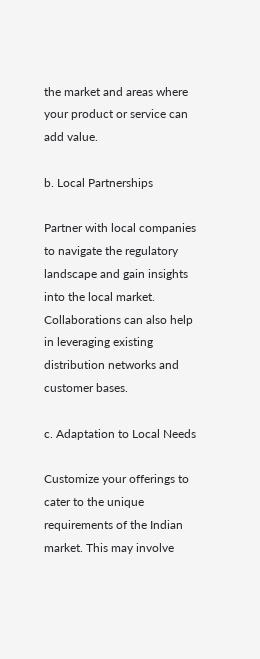the market and areas where your product or service can add value.

b. Local Partnerships

Partner with local companies to navigate the regulatory landscape and gain insights into the local market. Collaborations can also help in leveraging existing distribution networks and customer bases.

c. Adaptation to Local Needs

Customize your offerings to cater to the unique requirements of the Indian market. This may involve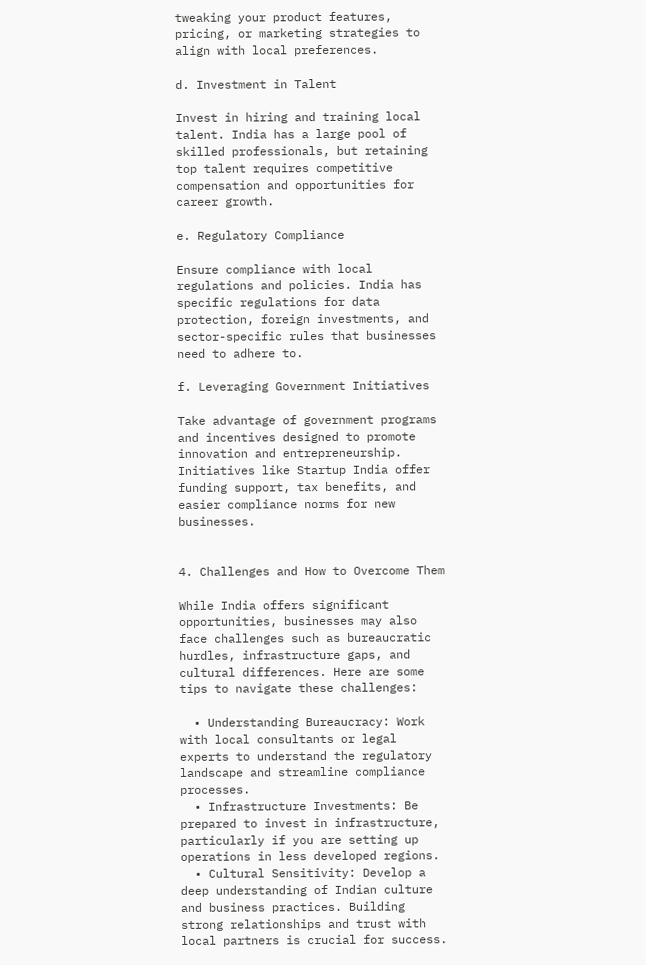tweaking your product features, pricing, or marketing strategies to align with local preferences.

d. Investment in Talent

Invest in hiring and training local talent. India has a large pool of skilled professionals, but retaining top talent requires competitive compensation and opportunities for career growth.

e. Regulatory Compliance

Ensure compliance with local regulations and policies. India has specific regulations for data protection, foreign investments, and sector-specific rules that businesses need to adhere to.

f. Leveraging Government Initiatives

Take advantage of government programs and incentives designed to promote innovation and entrepreneurship. Initiatives like Startup India offer funding support, tax benefits, and easier compliance norms for new businesses.


4. Challenges and How to Overcome Them

While India offers significant opportunities, businesses may also face challenges such as bureaucratic hurdles, infrastructure gaps, and cultural differences. Here are some tips to navigate these challenges:

  • Understanding Bureaucracy: Work with local consultants or legal experts to understand the regulatory landscape and streamline compliance processes.
  • Infrastructure Investments: Be prepared to invest in infrastructure, particularly if you are setting up operations in less developed regions.
  • Cultural Sensitivity: Develop a deep understanding of Indian culture and business practices. Building strong relationships and trust with local partners is crucial for success.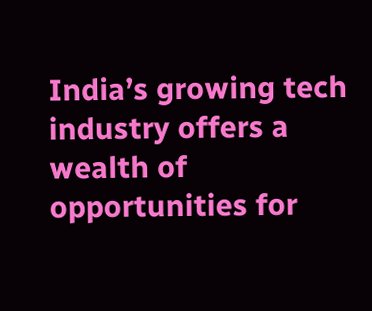India’s growing tech industry offers a wealth of opportunities for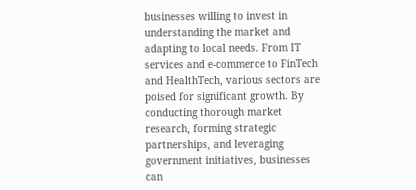businesses willing to invest in understanding the market and adapting to local needs. From IT services and e-commerce to FinTech and HealthTech, various sectors are poised for significant growth. By conducting thorough market research, forming strategic partnerships, and leveraging government initiatives, businesses can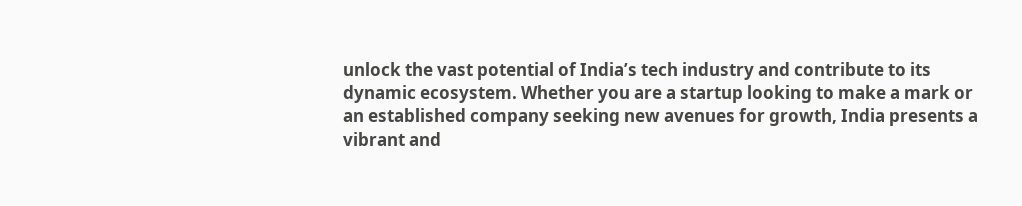unlock the vast potential of India’s tech industry and contribute to its dynamic ecosystem. Whether you are a startup looking to make a mark or an established company seeking new avenues for growth, India presents a vibrant and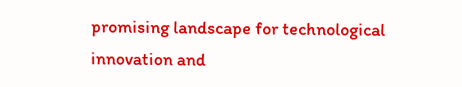promising landscape for technological innovation and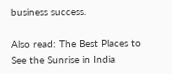business success.

Also read: The Best Places to See the Sunrise in India